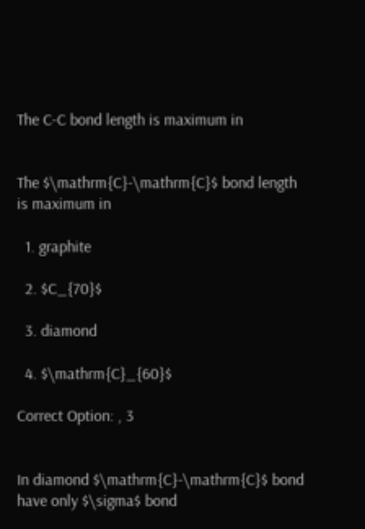The C-C bond length is maximum in


The $\mathrm{C}-\mathrm{C}$ bond length is maximum in

  1. graphite

  2. $C_{70}$

  3. diamond

  4. $\mathrm{C}_{60}$

Correct Option: , 3


In diamond $\mathrm{C}-\mathrm{C}$ bond have only $\sigma$ bond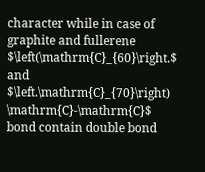character while in case of graphite and fullerene $\left(\mathrm{C}_{60}\right.$ and $\left.\mathrm{C}_{70}\right) \mathrm{C}-\mathrm{C}$ bond contain double bond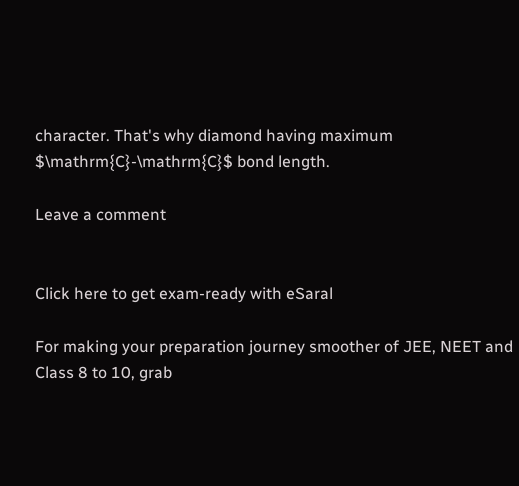character. That's why diamond having maximum $\mathrm{C}-\mathrm{C}$ bond length.

Leave a comment


Click here to get exam-ready with eSaral

For making your preparation journey smoother of JEE, NEET and Class 8 to 10, grab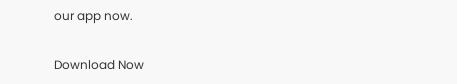our app now.

Download Now